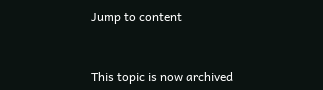Jump to content


This topic is now archived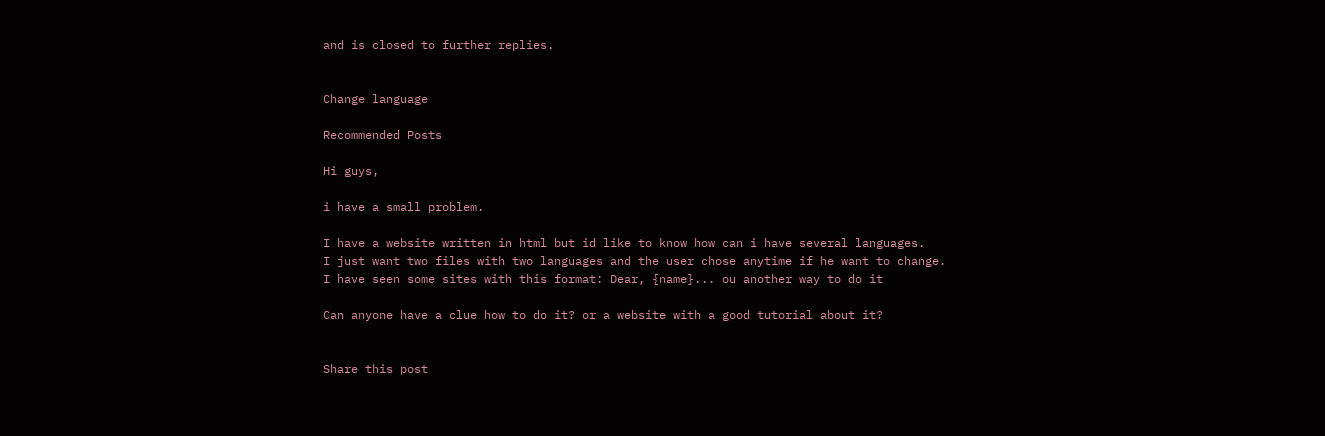and is closed to further replies.


Change language

Recommended Posts

Hi guys,

i have a small problem.

I have a website written in html but id like to know how can i have several languages.
I just want two files with two languages and the user chose anytime if he want to change.
I have seen some sites with this format: Dear, {name}... ou another way to do it

Can anyone have a clue how to do it? or a website with a good tutorial about it?


Share this post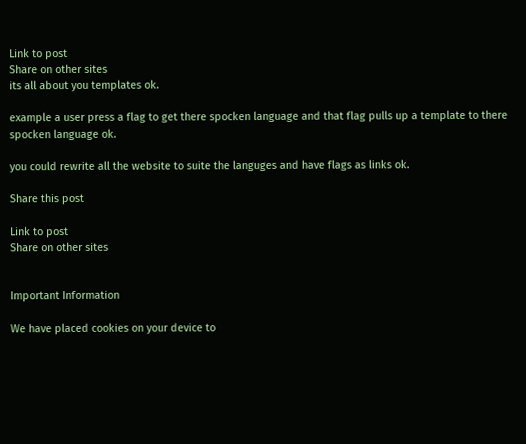Link to post
Share on other sites
its all about you templates ok.

example a user press a flag to get there spocken language and that flag pulls up a template to there spocken language ok.

you could rewrite all the website to suite the languges and have flags as links ok.

Share this post

Link to post
Share on other sites


Important Information

We have placed cookies on your device to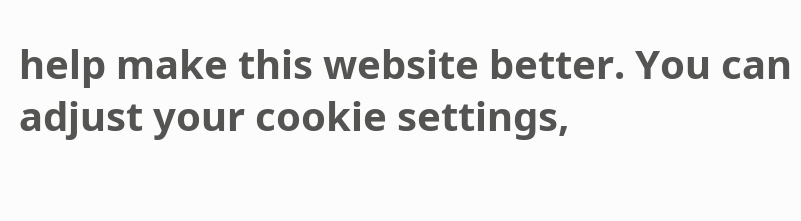help make this website better. You can adjust your cookie settings,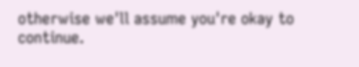otherwise we'll assume you're okay to continue.